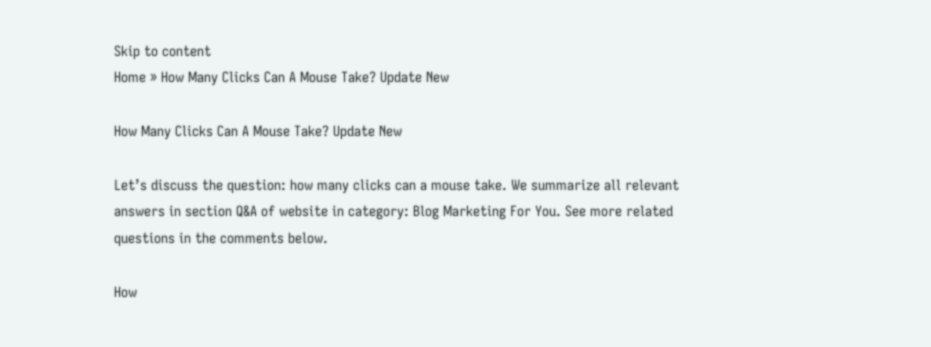Skip to content
Home » How Many Clicks Can A Mouse Take? Update New

How Many Clicks Can A Mouse Take? Update New

Let’s discuss the question: how many clicks can a mouse take. We summarize all relevant answers in section Q&A of website in category: Blog Marketing For You. See more related questions in the comments below.

How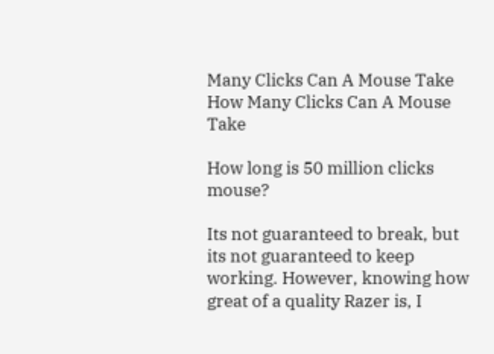Many Clicks Can A Mouse Take
How Many Clicks Can A Mouse Take

How long is 50 million clicks mouse?

Its not guaranteed to break, but its not guaranteed to keep working. However, knowing how great of a quality Razer is, I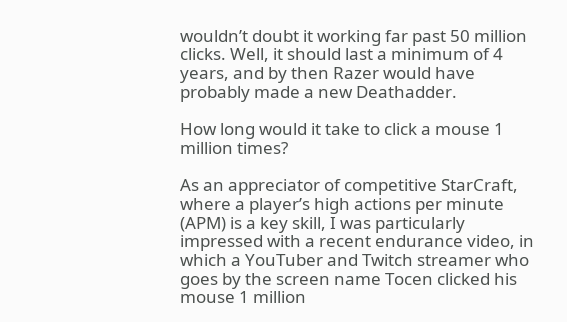wouldn’t doubt it working far past 50 million clicks. Well, it should last a minimum of 4 years, and by then Razer would have probably made a new Deathadder.

How long would it take to click a mouse 1 million times?

As an appreciator of competitive StarCraft, where a player’s high actions per minute (APM) is a key skill, I was particularly impressed with a recent endurance video, in which a YouTuber and Twitch streamer who goes by the screen name Tocen clicked his mouse 1 million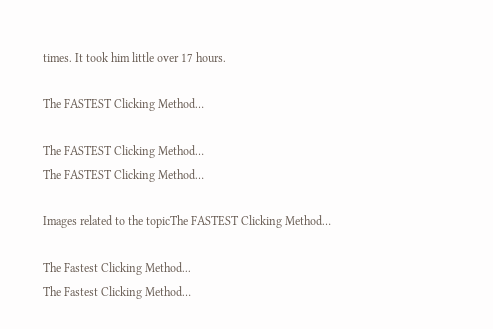times. It took him little over 17 hours.

The FASTEST Clicking Method…

The FASTEST Clicking Method…
The FASTEST Clicking Method…

Images related to the topicThe FASTEST Clicking Method…

The Fastest Clicking Method...
The Fastest Clicking Method…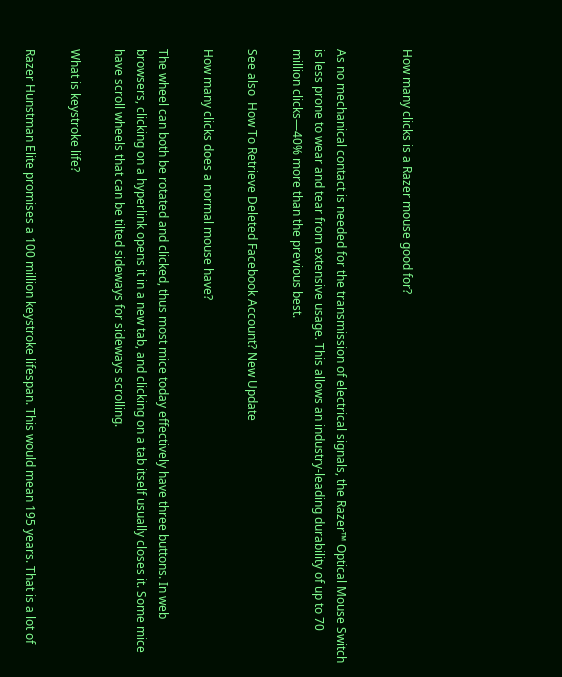How many clicks is a Razer mouse good for?


As no mechanical contact is needed for the transmission of electrical signals, the Razer™ Optical Mouse Switch is less prone to wear and tear from extensive usage. This allows an industry-leading durability of up to 70 million clicks—40% more than the previous best.

See also  How To Retrieve Deleted Facebook Account? New Update

How many clicks does a normal mouse have?

The wheel can both be rotated and clicked, thus most mice today effectively have three buttons. In web browsers, clicking on a hyperlink opens it in a new tab, and clicking on a tab itself usually closes it. Some mice have scroll wheels that can be tilted sideways for sideways scrolling.

What is keystroke life?

Razer Hunstman Elite promises a 100 million keystroke lifespan. This would mean 195 years. That is a lot of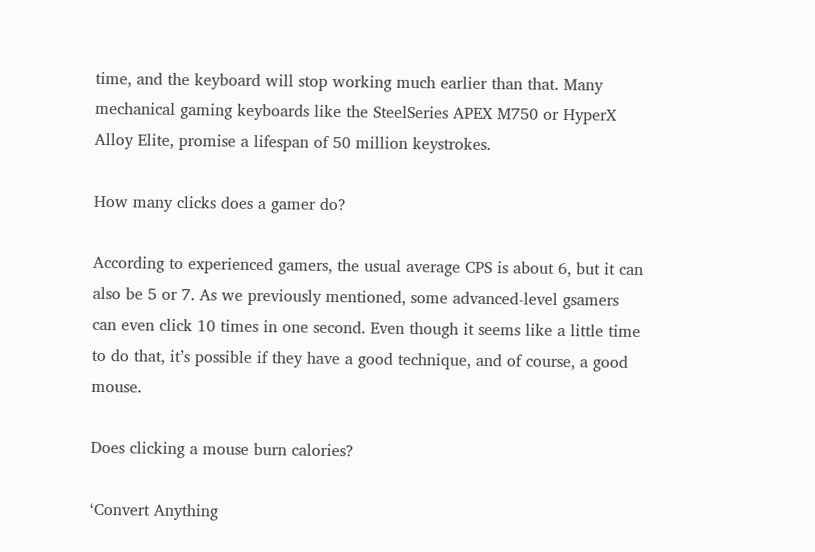time, and the keyboard will stop working much earlier than that. Many mechanical gaming keyboards like the SteelSeries APEX M750 or HyperX Alloy Elite, promise a lifespan of 50 million keystrokes.

How many clicks does a gamer do?

According to experienced gamers, the usual average CPS is about 6, but it can also be 5 or 7. As we previously mentioned, some advanced-level gsamers can even click 10 times in one second. Even though it seems like a little time to do that, it’s possible if they have a good technique, and of course, a good mouse.

Does clicking a mouse burn calories?

‘Convert Anything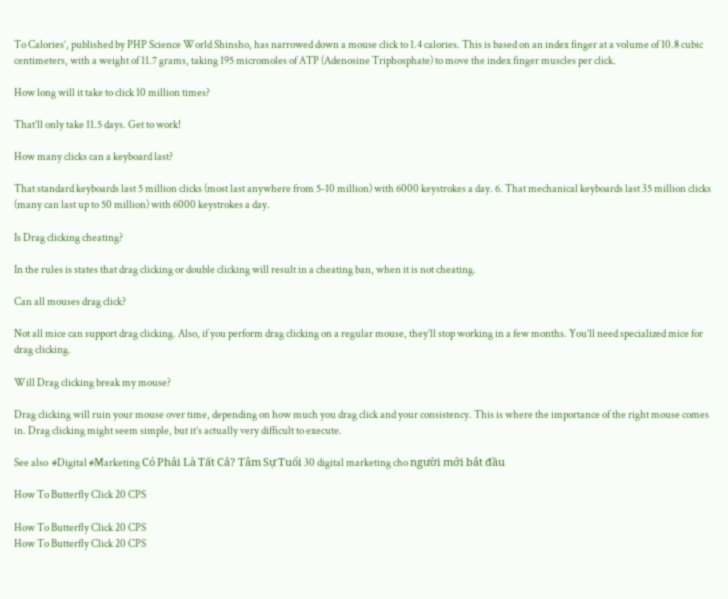To Calories’, published by PHP Science World Shinsho, has narrowed down a mouse click to 1.4 calories. This is based on an index finger at a volume of 10.8 cubic centimeters, with a weight of 11.7 grams, taking 195 micromoles of ATP (Adenosine Triphosphate) to move the index finger muscles per click.

How long will it take to click 10 million times?

That’ll only take 11.5 days. Get to work!

How many clicks can a keyboard last?

That standard keyboards last 5 million clicks (most last anywhere from 5-10 million) with 6000 keystrokes a day. 6. That mechanical keyboards last 35 million clicks (many can last up to 50 million) with 6000 keystrokes a day.

Is Drag clicking cheating?

In the rules is states that drag clicking or double clicking will result in a cheating ban, when it is not cheating.

Can all mouses drag click?

Not all mice can support drag clicking. Also, if you perform drag clicking on a regular mouse, they’ll stop working in a few months. You’ll need specialized mice for drag clicking.

Will Drag clicking break my mouse?

Drag clicking will ruin your mouse over time, depending on how much you drag click and your consistency. This is where the importance of the right mouse comes in. Drag clicking might seem simple, but it’s actually very difficult to execute.

See also  #Digital #Marketing Có Phải Là Tất Cả? Tâm Sự Tuổi 30 digital marketing cho người mới bắt đầu

How To Butterfly Click 20 CPS

How To Butterfly Click 20 CPS
How To Butterfly Click 20 CPS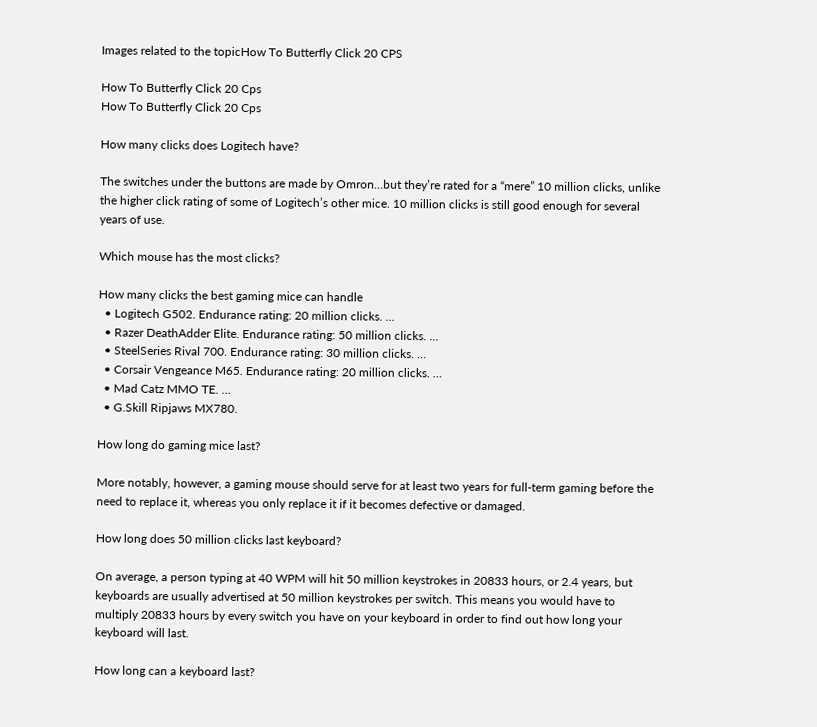Images related to the topicHow To Butterfly Click 20 CPS

How To Butterfly Click 20 Cps
How To Butterfly Click 20 Cps

How many clicks does Logitech have?

The switches under the buttons are made by Omron…but they’re rated for a “mere” 10 million clicks, unlike the higher click rating of some of Logitech’s other mice. 10 million clicks is still good enough for several years of use.

Which mouse has the most clicks?

How many clicks the best gaming mice can handle
  • Logitech G502. Endurance rating: 20 million clicks. …
  • Razer DeathAdder Elite. Endurance rating: 50 million clicks. …
  • SteelSeries Rival 700. Endurance rating: 30 million clicks. …
  • Corsair Vengeance M65. Endurance rating: 20 million clicks. …
  • Mad Catz MMO TE. …
  • G.Skill Ripjaws MX780.

How long do gaming mice last?

More notably, however, a gaming mouse should serve for at least two years for full-term gaming before the need to replace it, whereas you only replace it if it becomes defective or damaged.

How long does 50 million clicks last keyboard?

On average, a person typing at 40 WPM will hit 50 million keystrokes in 20833 hours, or 2.4 years, but keyboards are usually advertised at 50 million keystrokes per switch. This means you would have to multiply 20833 hours by every switch you have on your keyboard in order to find out how long your keyboard will last.

How long can a keyboard last?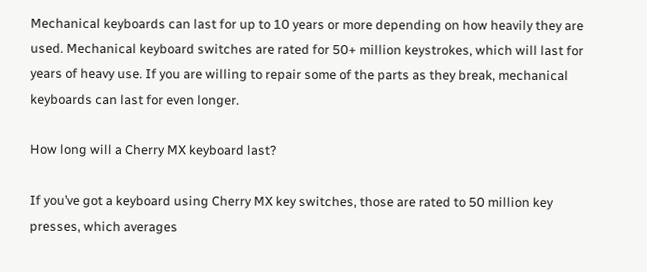Mechanical keyboards can last for up to 10 years or more depending on how heavily they are used. Mechanical keyboard switches are rated for 50+ million keystrokes, which will last for years of heavy use. If you are willing to repair some of the parts as they break, mechanical keyboards can last for even longer.

How long will a Cherry MX keyboard last?

If you’ve got a keyboard using Cherry MX key switches, those are rated to 50 million key presses, which averages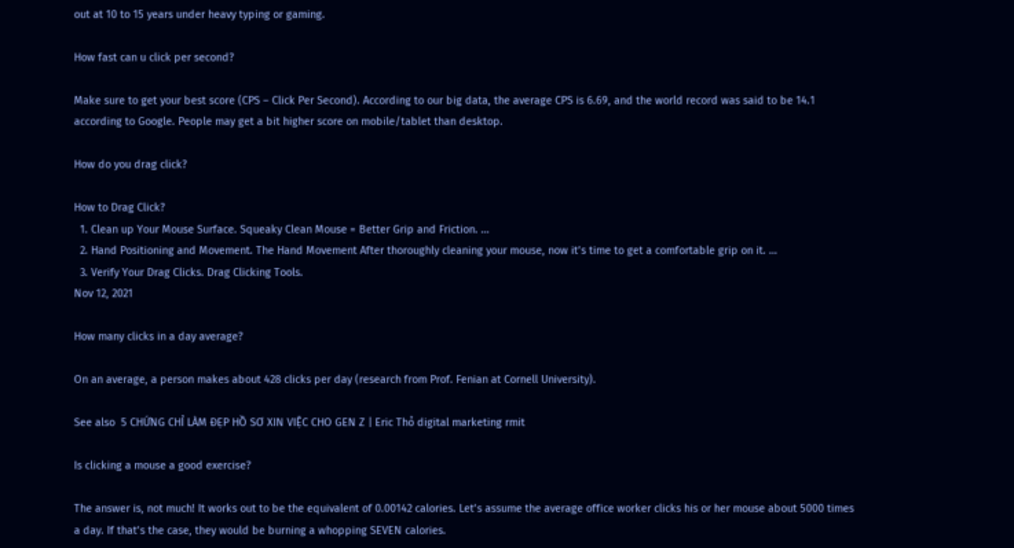out at 10 to 15 years under heavy typing or gaming.

How fast can u click per second?

Make sure to get your best score (CPS – Click Per Second). According to our big data, the average CPS is 6.69, and the world record was said to be 14.1 according to Google. People may get a bit higher score on mobile/tablet than desktop.

How do you drag click?

How to Drag Click?
  1. Clean up Your Mouse Surface. Squeaky Clean Mouse = Better Grip and Friction. …
  2. Hand Positioning and Movement. The Hand Movement After thoroughly cleaning your mouse, now it’s time to get a comfortable grip on it. …
  3. Verify Your Drag Clicks. Drag Clicking Tools.
Nov 12, 2021

How many clicks in a day average?

On an average, a person makes about 428 clicks per day (research from Prof. Fenian at Cornell University).

See also  5 CHỨNG CHỈ LÀM ĐẸP HỒ SƠ XIN VIỆC CHO GEN Z | Eric Thỏ digital marketing rmit

Is clicking a mouse a good exercise?

The answer is, not much! It works out to be the equivalent of 0.00142 calories. Let’s assume the average office worker clicks his or her mouse about 5000 times a day. If that’s the case, they would be burning a whopping SEVEN calories.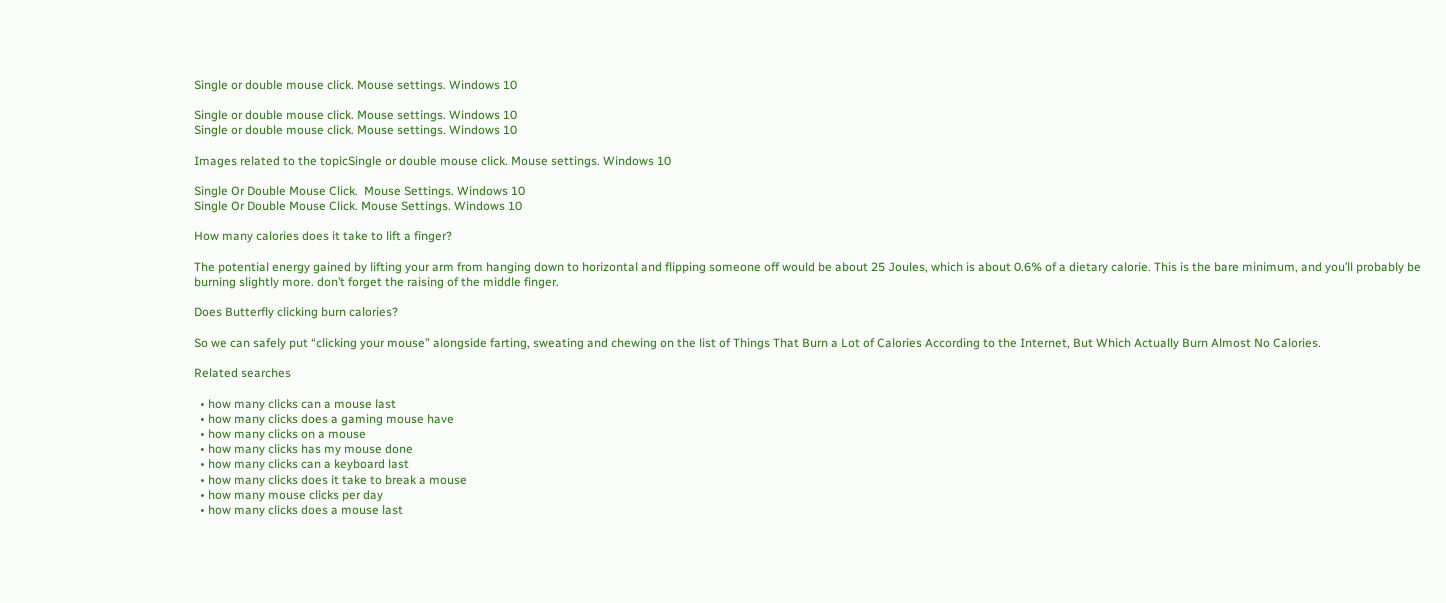Single or double mouse click. Mouse settings. Windows 10

Single or double mouse click. Mouse settings. Windows 10
Single or double mouse click. Mouse settings. Windows 10

Images related to the topicSingle or double mouse click. Mouse settings. Windows 10

Single Or Double Mouse Click.  Mouse Settings. Windows 10
Single Or Double Mouse Click. Mouse Settings. Windows 10

How many calories does it take to lift a finger?

The potential energy gained by lifting your arm from hanging down to horizontal and flipping someone off would be about 25 Joules, which is about 0.6% of a dietary calorie. This is the bare minimum, and you’ll probably be burning slightly more. don’t forget the raising of the middle finger.

Does Butterfly clicking burn calories?

So we can safely put “clicking your mouse” alongside farting, sweating and chewing on the list of Things That Burn a Lot of Calories According to the Internet, But Which Actually Burn Almost No Calories.

Related searches

  • how many clicks can a mouse last
  • how many clicks does a gaming mouse have
  • how many clicks on a mouse
  • how many clicks has my mouse done
  • how many clicks can a keyboard last
  • how many clicks does it take to break a mouse
  • how many mouse clicks per day
  • how many clicks does a mouse last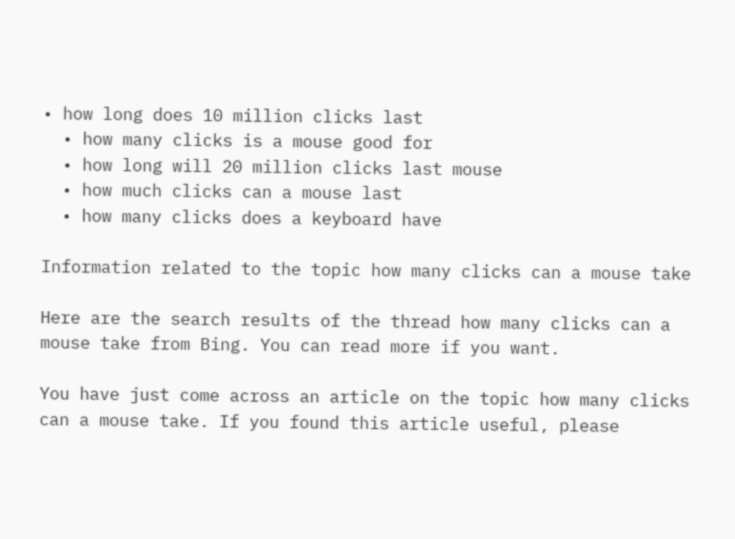• how long does 10 million clicks last
  • how many clicks is a mouse good for
  • how long will 20 million clicks last mouse
  • how much clicks can a mouse last
  • how many clicks does a keyboard have

Information related to the topic how many clicks can a mouse take

Here are the search results of the thread how many clicks can a mouse take from Bing. You can read more if you want.

You have just come across an article on the topic how many clicks can a mouse take. If you found this article useful, please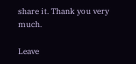share it. Thank you very much.

Leave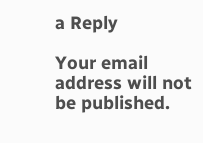a Reply

Your email address will not be published.